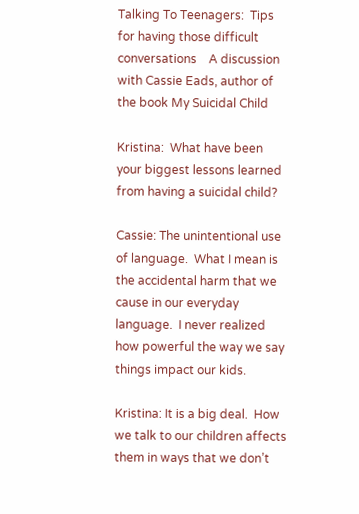Talking To Teenagers:  Tips for having those difficult conversations    A discussion with Cassie Eads, author of the book My Suicidal Child

Kristina:  What have been your biggest lessons learned from having a suicidal child?

Cassie: The unintentional use of language.  What I mean is the accidental harm that we cause in our everyday language.  I never realized how powerful the way we say things impact our kids.

Kristina: It is a big deal.  How we talk to our children affects them in ways that we don’t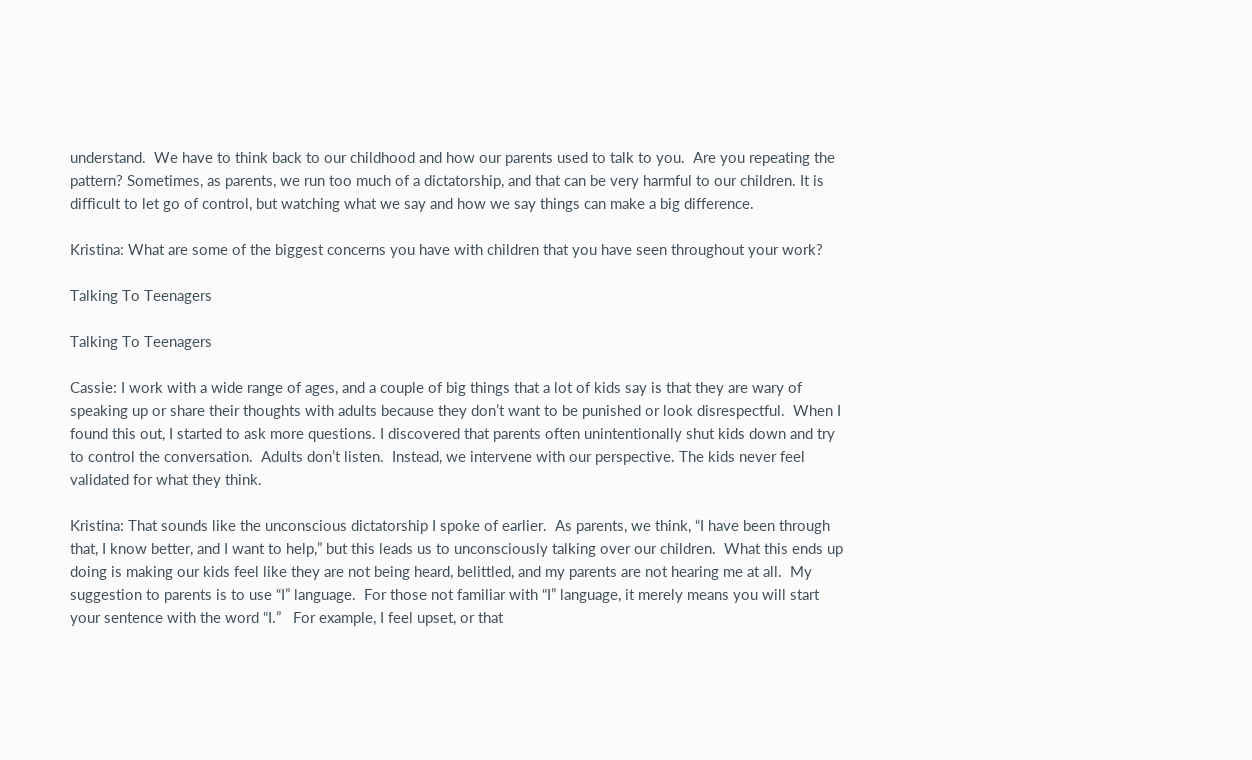understand.  We have to think back to our childhood and how our parents used to talk to you.  Are you repeating the pattern? Sometimes, as parents, we run too much of a dictatorship, and that can be very harmful to our children. It is difficult to let go of control, but watching what we say and how we say things can make a big difference.

Kristina: What are some of the biggest concerns you have with children that you have seen throughout your work?

Talking To Teenagers

Talking To Teenagers

Cassie: I work with a wide range of ages, and a couple of big things that a lot of kids say is that they are wary of speaking up or share their thoughts with adults because they don’t want to be punished or look disrespectful.  When I found this out, I started to ask more questions. I discovered that parents often unintentionally shut kids down and try to control the conversation.  Adults don’t listen.  Instead, we intervene with our perspective. The kids never feel validated for what they think.

Kristina: That sounds like the unconscious dictatorship I spoke of earlier.  As parents, we think, “I have been through that, I know better, and I want to help,” but this leads us to unconsciously talking over our children.  What this ends up doing is making our kids feel like they are not being heard, belittled, and my parents are not hearing me at all.  My suggestion to parents is to use “I” language.  For those not familiar with “I” language, it merely means you will start your sentence with the word “I.”   For example, I feel upset, or that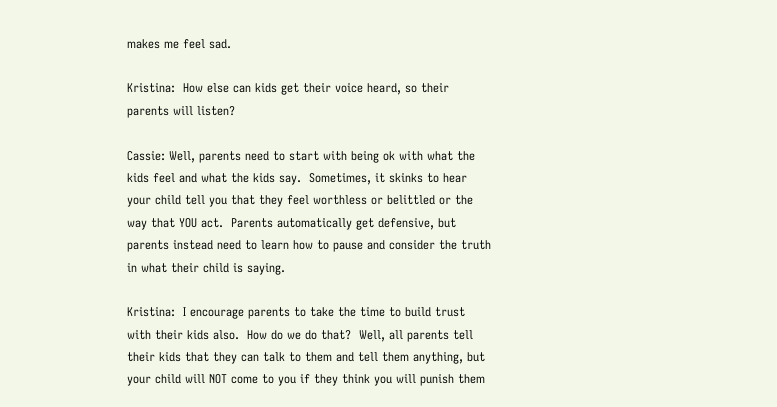makes me feel sad.

Kristina:  How else can kids get their voice heard, so their parents will listen?

Cassie: Well, parents need to start with being ok with what the kids feel and what the kids say.  Sometimes, it skinks to hear your child tell you that they feel worthless or belittled or the way that YOU act.  Parents automatically get defensive, but parents instead need to learn how to pause and consider the truth in what their child is saying.

Kristina:  I encourage parents to take the time to build trust with their kids also.  How do we do that?  Well, all parents tell their kids that they can talk to them and tell them anything, but your child will NOT come to you if they think you will punish them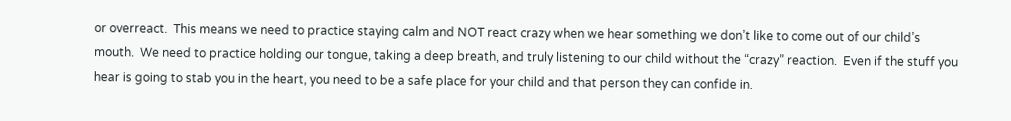or overreact.  This means we need to practice staying calm and NOT react crazy when we hear something we don’t like to come out of our child’s mouth.  We need to practice holding our tongue, taking a deep breath, and truly listening to our child without the “crazy” reaction.  Even if the stuff you hear is going to stab you in the heart, you need to be a safe place for your child and that person they can confide in.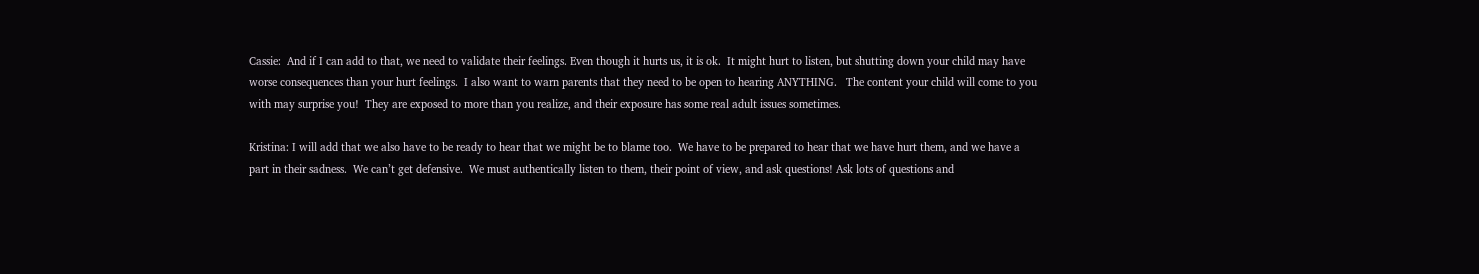Cassie:  And if I can add to that, we need to validate their feelings. Even though it hurts us, it is ok.  It might hurt to listen, but shutting down your child may have worse consequences than your hurt feelings.  I also want to warn parents that they need to be open to hearing ANYTHING.   The content your child will come to you with may surprise you!  They are exposed to more than you realize, and their exposure has some real adult issues sometimes.

Kristina: I will add that we also have to be ready to hear that we might be to blame too.  We have to be prepared to hear that we have hurt them, and we have a part in their sadness.  We can’t get defensive.  We must authentically listen to them, their point of view, and ask questions! Ask lots of questions and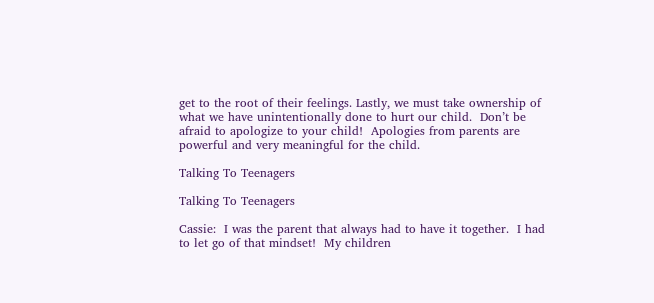get to the root of their feelings. Lastly, we must take ownership of what we have unintentionally done to hurt our child.  Don’t be afraid to apologize to your child!  Apologies from parents are powerful and very meaningful for the child.

Talking To Teenagers

Talking To Teenagers

Cassie:  I was the parent that always had to have it together.  I had to let go of that mindset!  My children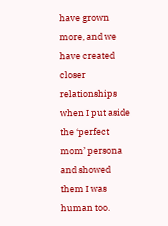have grown more, and we have created closer relationships when I put aside the ‘perfect mom’ persona and showed them I was human too.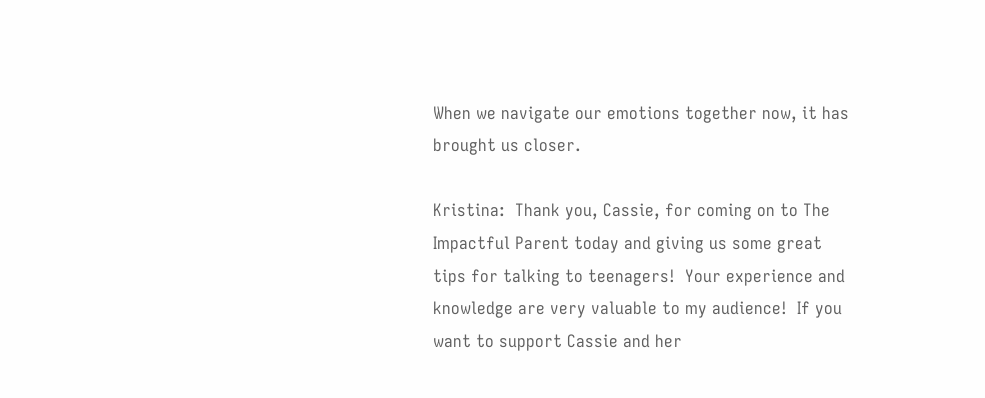When we navigate our emotions together now, it has brought us closer.

Kristina:  Thank you, Cassie, for coming on to The Impactful Parent today and giving us some great tips for talking to teenagers!  Your experience and knowledge are very valuable to my audience!  If you want to support Cassie and her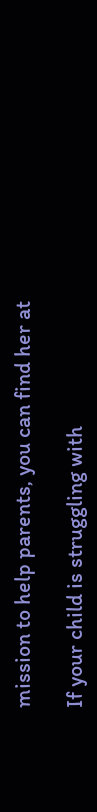mission to help parents, you can find her at

If your child is struggling with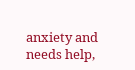anxiety and needs help,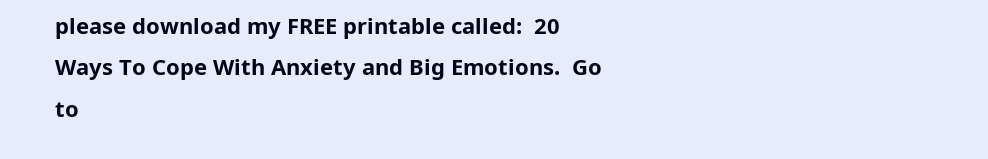please download my FREE printable called:  20 Ways To Cope With Anxiety and Big Emotions.  Go to